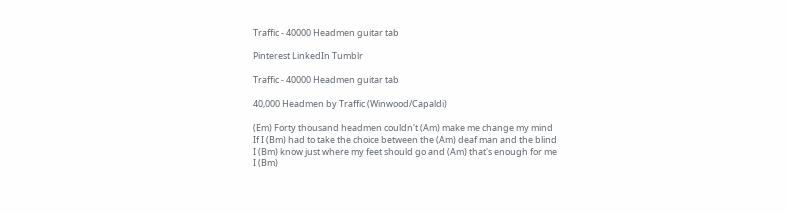Traffic - 40000 Headmen guitar tab

Pinterest LinkedIn Tumblr

Traffic - 40000 Headmen guitar tab

40,000 Headmen by Traffic (Winwood/Capaldi)

(Em) Forty thousand headmen couldn't (Am) make me change my mind
If I (Bm) had to take the choice between the (Am) deaf man and the blind
I (Bm) know just where my feet should go and (Am) that's enough for me
I (Bm)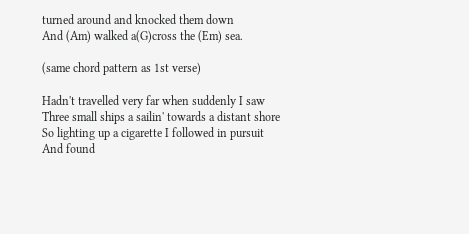turned around and knocked them down
And (Am) walked a(G)cross the (Em) sea.

(same chord pattern as 1st verse)

Hadn't travelled very far when suddenly I saw
Three small ships a sailin' towards a distant shore
So lighting up a cigarette I followed in pursuit
And found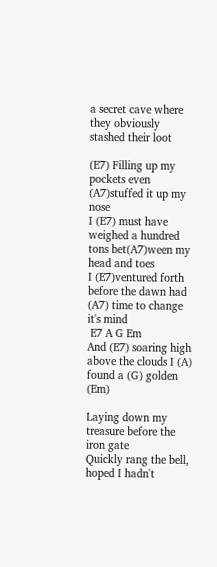a secret cave where they obviously stashed their loot

(E7) Filling up my pockets even (A7)stuffed it up my nose
I (E7) must have weighed a hundred tons bet(A7)ween my head and toes
I (E7)ventured forth before the dawn had (A7) time to change it's mind
 E7 A G Em
And (E7) soaring high above the clouds I (A) found a (G) golden (Em)

Laying down my treasure before the iron gate
Quickly rang the bell, hoped I hadn't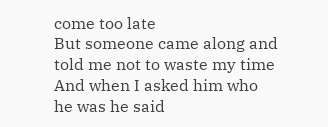come too late
But someone came along and told me not to waste my time
And when I asked him who he was he said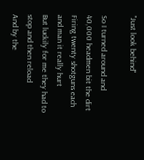"Just look behind"

So I turned around and 40,000 headmen bit the dirt
Firing twenty shotguns each and man it really hurt
But luckily for me they had to stop and then reload
And by the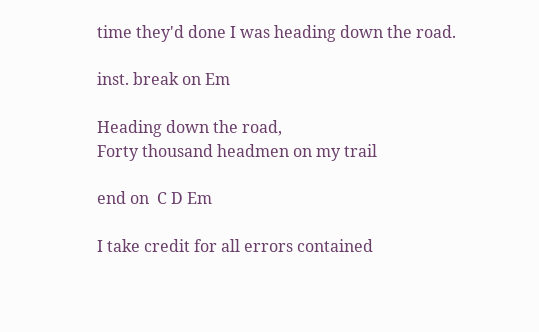time they'd done I was heading down the road.

inst. break on Em

Heading down the road,
Forty thousand headmen on my trail

end on  C D Em

I take credit for all errors contained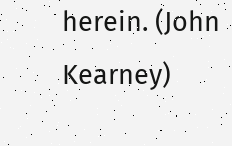herein. (John Kearney)